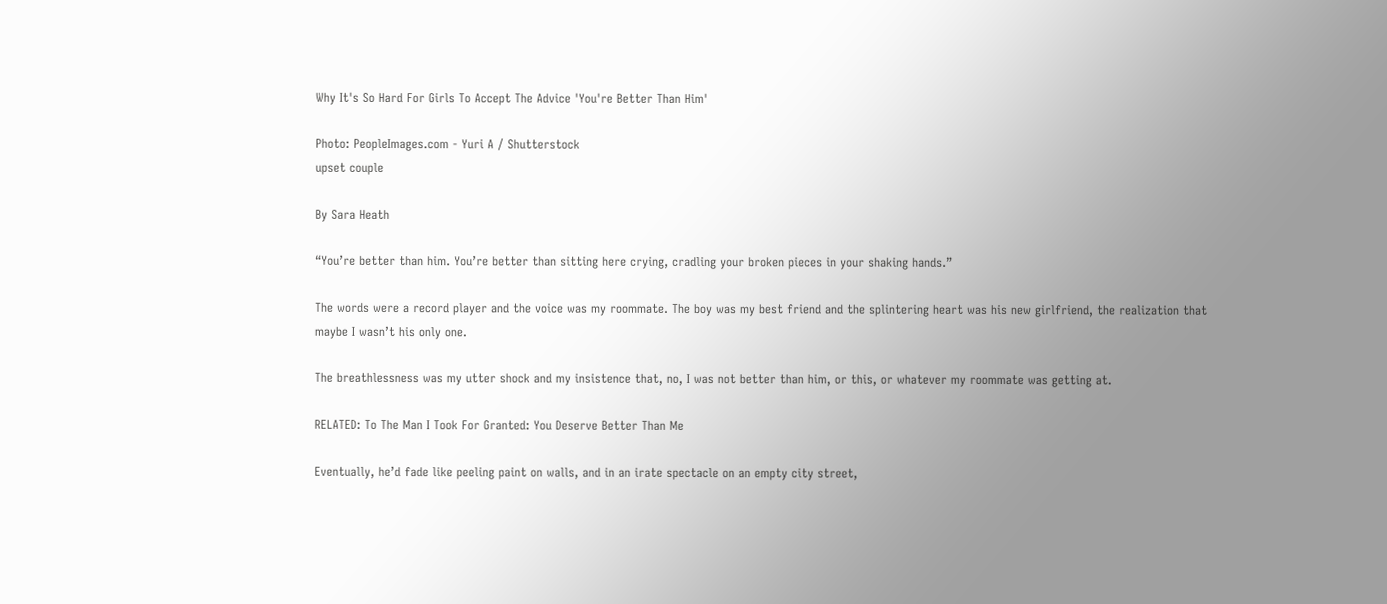Why It's So Hard For Girls To Accept The Advice 'You're Better Than Him'

Photo: PeopleImages.com - Yuri A / Shutterstock
upset couple

By Sara Heath

“You’re better than him. You’re better than sitting here crying, cradling your broken pieces in your shaking hands.”

The words were a record player and the voice was my roommate. The boy was my best friend and the splintering heart was his new girlfriend, the realization that maybe I wasn’t his only one.

The breathlessness was my utter shock and my insistence that, no, I was not better than him, or this, or whatever my roommate was getting at.

RELATED: To The Man I Took For Granted: You Deserve Better Than Me

Eventually, he’d fade like peeling paint on walls, and in an irate spectacle on an empty city street,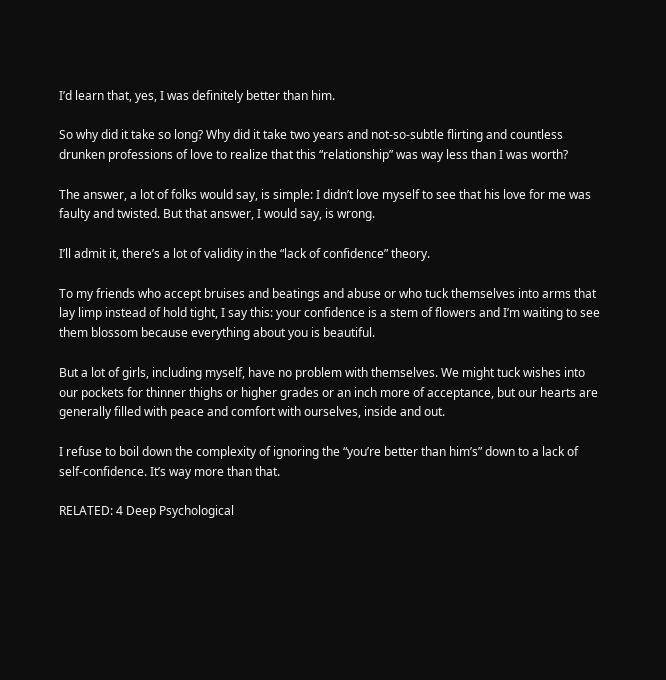I’d learn that, yes, I was definitely better than him.

So why did it take so long? Why did it take two years and not-so-subtle flirting and countless drunken professions of love to realize that this “relationship” was way less than I was worth?

The answer, a lot of folks would say, is simple: I didn’t love myself to see that his love for me was faulty and twisted. But that answer, I would say, is wrong.

I’ll admit it, there’s a lot of validity in the “lack of confidence” theory.

To my friends who accept bruises and beatings and abuse or who tuck themselves into arms that lay limp instead of hold tight, I say this: your confidence is a stem of flowers and I’m waiting to see them blossom because everything about you is beautiful.

But a lot of girls, including myself, have no problem with themselves. We might tuck wishes into our pockets for thinner thighs or higher grades or an inch more of acceptance, but our hearts are generally filled with peace and comfort with ourselves, inside and out.

I refuse to boil down the complexity of ignoring the “you’re better than him’s” down to a lack of self-confidence. It’s way more than that.

RELATED: 4 Deep Psychological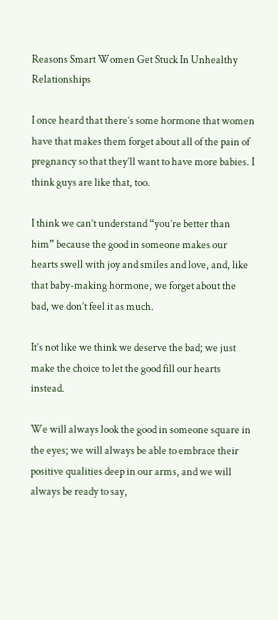Reasons Smart Women Get Stuck In Unhealthy Relationships

I once heard that there’s some hormone that women have that makes them forget about all of the pain of pregnancy so that they’ll want to have more babies. I think guys are like that, too.

I think we can’t understand “you’re better than him” because the good in someone makes our hearts swell with joy and smiles and love, and, like that baby-making hormone, we forget about the bad, we don’t feel it as much.

It’s not like we think we deserve the bad; we just make the choice to let the good fill our hearts instead.

We will always look the good in someone square in the eyes; we will always be able to embrace their positive qualities deep in our arms, and we will always be ready to say,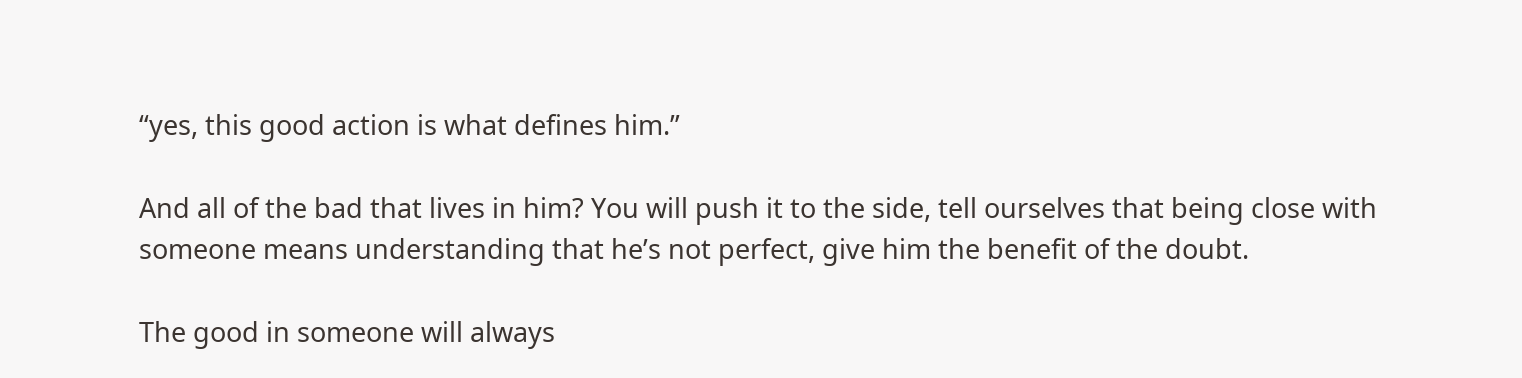“yes, this good action is what defines him.”

And all of the bad that lives in him? You will push it to the side, tell ourselves that being close with someone means understanding that he’s not perfect, give him the benefit of the doubt.

The good in someone will always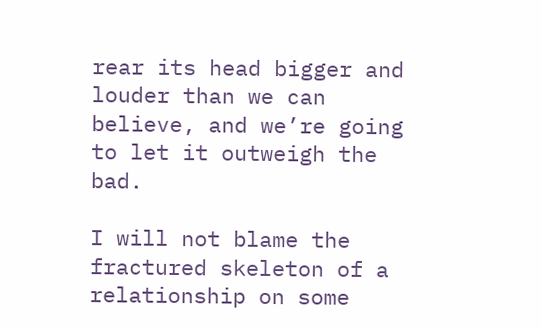rear its head bigger and louder than we can believe, and we’re going to let it outweigh the bad.

I will not blame the fractured skeleton of a relationship on some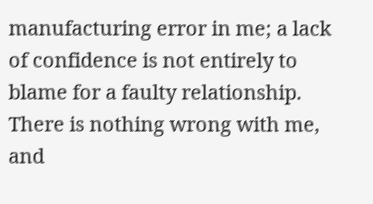manufacturing error in me; a lack of confidence is not entirely to blame for a faulty relationship. There is nothing wrong with me, and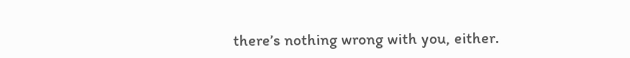there’s nothing wrong with you, either.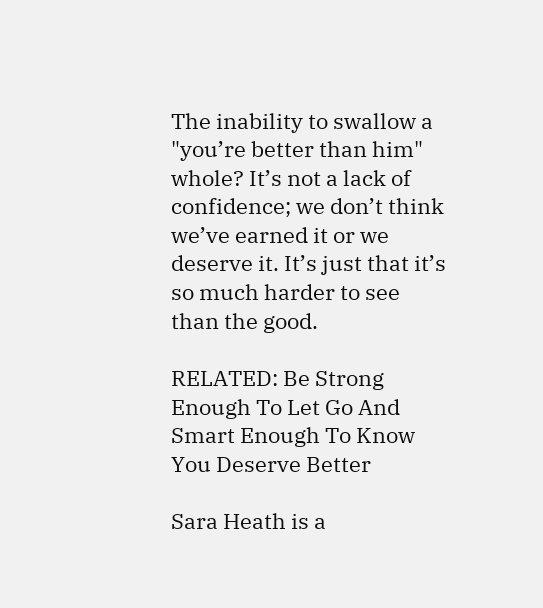The inability to swallow a "you’re better than him" whole? It’s not a lack of confidence; we don’t think we’ve earned it or we deserve it. It’s just that it’s so much harder to see than the good.

RELATED: Be Strong Enough To Let Go And Smart Enough To Know You Deserve Better

Sara Heath is a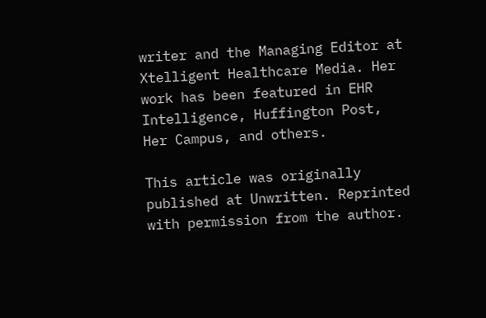writer and the Managing Editor at Xtelligent Healthcare Media. Her work has been featured in EHR Intelligence, Huffington Post, Her Campus, and others.

This article was originally published at Unwritten. Reprinted with permission from the author.